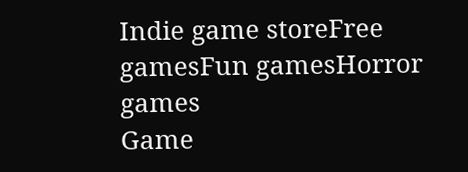Indie game storeFree gamesFun gamesHorror games
Game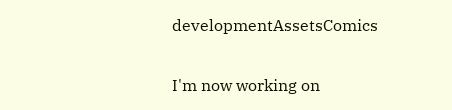developmentAssetsComics

I'm now working on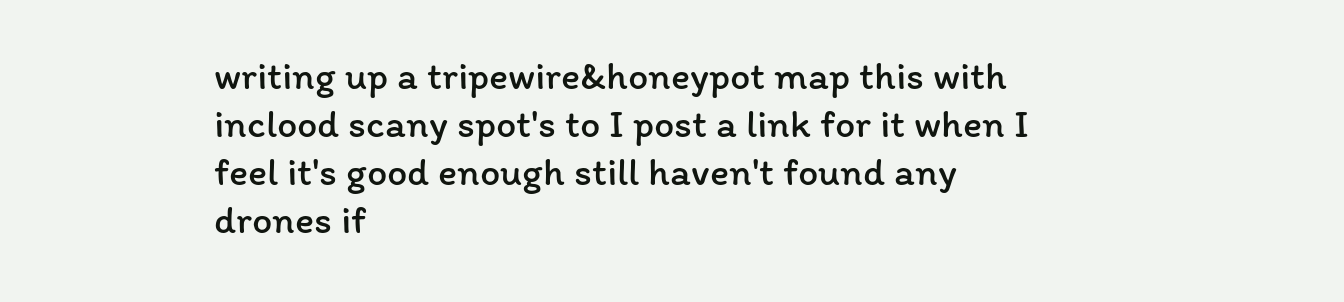writing up a tripewire&honeypot map this with inclood scany spot's to I post a link for it when I feel it's good enough still haven't found any drones if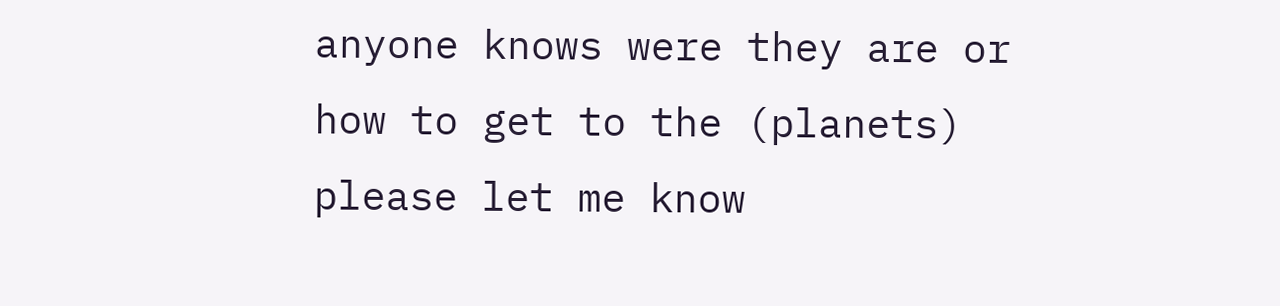anyone knows were they are or how to get to the (planets) please let me know